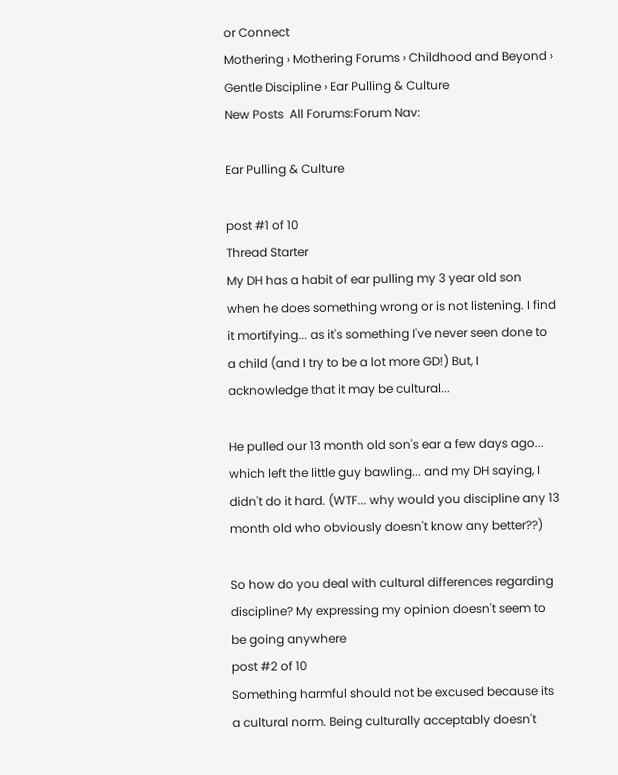or Connect
Mothering › Mothering Forums › Childhood and Beyond › Gentle Discipline › Ear Pulling & Culture
New Posts  All Forums:Forum Nav:

Ear Pulling & Culture

post #1 of 10
Thread Starter
My DH has a habit of ear pulling my 3 year old son when he does something wrong or is not listening. I find it mortifying... as it's something I've never seen done to a child (and I try to be a lot more GD!) But, I acknowledge that it may be cultural...

He pulled our 13 month old son's ear a few days ago... which left the little guy bawling... and my DH saying, I didn't do it hard. (WTF... why would you discipline any 13 month old who obviously doesn't know any better??)

So how do you deal with cultural differences regarding discipline? My expressing my opinion doesn't seem to be going anywhere
post #2 of 10
Something harmful should not be excused because its a cultural norm. Being culturally acceptably doesn't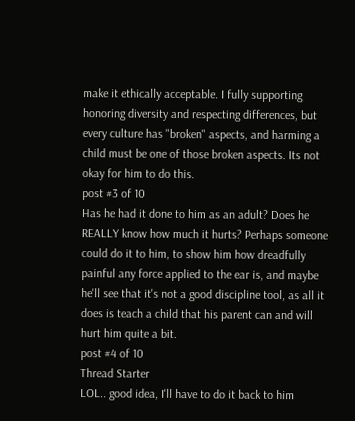make it ethically acceptable. I fully supporting honoring diversity and respecting differences, but every culture has "broken" aspects, and harming a child must be one of those broken aspects. Its not okay for him to do this.
post #3 of 10
Has he had it done to him as an adult? Does he REALLY know how much it hurts? Perhaps someone could do it to him, to show him how dreadfully painful any force applied to the ear is, and maybe he'll see that it's not a good discipline tool, as all it does is teach a child that his parent can and will hurt him quite a bit.
post #4 of 10
Thread Starter
LOL.. good idea, I'll have to do it back to him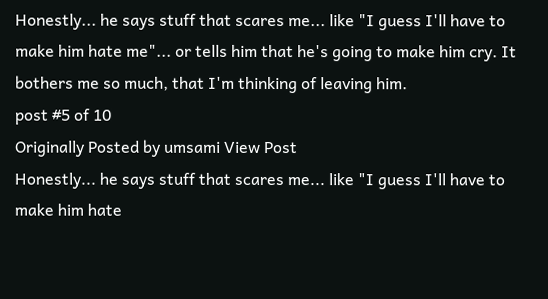Honestly... he says stuff that scares me... like "I guess I'll have to make him hate me"... or tells him that he's going to make him cry. It bothers me so much, that I'm thinking of leaving him.
post #5 of 10
Originally Posted by umsami View Post
Honestly... he says stuff that scares me... like "I guess I'll have to make him hate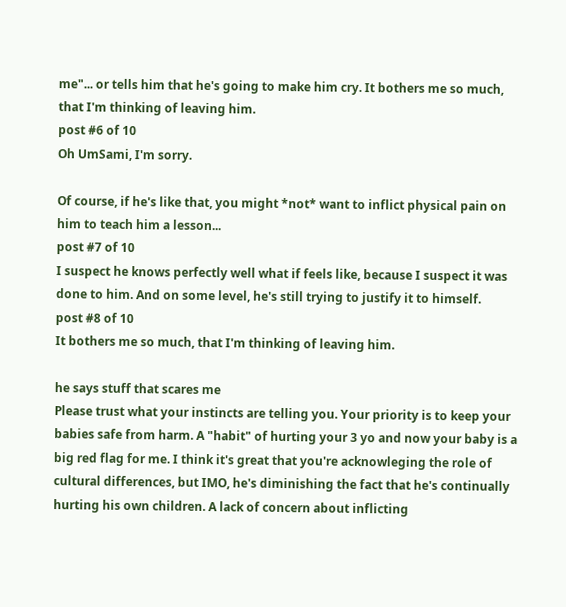me"... or tells him that he's going to make him cry. It bothers me so much, that I'm thinking of leaving him.
post #6 of 10
Oh UmSami, I'm sorry.

Of course, if he's like that, you might *not* want to inflict physical pain on him to teach him a lesson...
post #7 of 10
I suspect he knows perfectly well what if feels like, because I suspect it was done to him. And on some level, he's still trying to justify it to himself.
post #8 of 10
It bothers me so much, that I'm thinking of leaving him.

he says stuff that scares me
Please trust what your instincts are telling you. Your priority is to keep your babies safe from harm. A "habit" of hurting your 3 yo and now your baby is a big red flag for me. I think it's great that you're acknowleging the role of cultural differences, but IMO, he's diminishing the fact that he's continually hurting his own children. A lack of concern about inflicting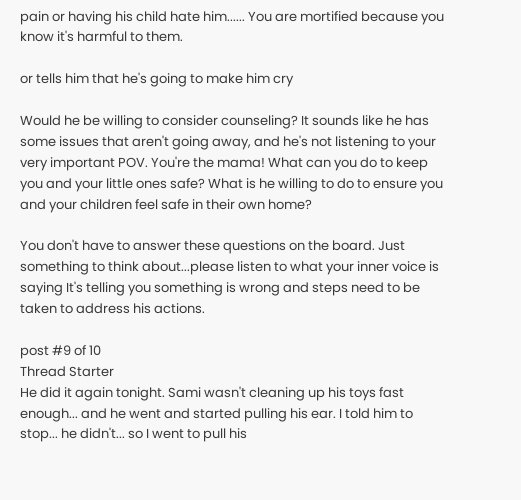pain or having his child hate him...... You are mortified because you know it's harmful to them.

or tells him that he's going to make him cry

Would he be willing to consider counseling? It sounds like he has some issues that aren't going away, and he's not listening to your very important POV. You're the mama! What can you do to keep you and your little ones safe? What is he willing to do to ensure you and your children feel safe in their own home?

You don't have to answer these questions on the board. Just something to think about...please listen to what your inner voice is saying It's telling you something is wrong and steps need to be taken to address his actions.

post #9 of 10
Thread Starter
He did it again tonight. Sami wasn't cleaning up his toys fast enough... and he went and started pulling his ear. I told him to stop... he didn't... so I went to pull his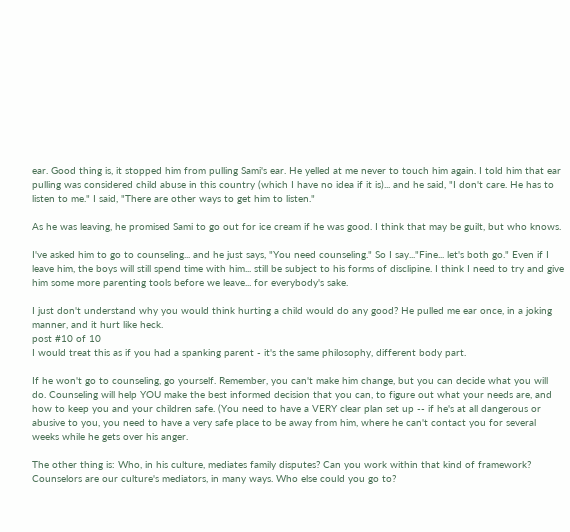ear. Good thing is, it stopped him from pulling Sami's ear. He yelled at me never to touch him again. I told him that ear pulling was considered child abuse in this country (which I have no idea if it is)... and he said, "I don't care. He has to listen to me." I said, "There are other ways to get him to listen."

As he was leaving, he promised Sami to go out for ice cream if he was good. I think that may be guilt, but who knows.

I've asked him to go to counseling... and he just says, "You need counseling." So I say..."Fine... let's both go." Even if I leave him, the boys will still spend time with him... still be subject to his forms of disclipine. I think I need to try and give him some more parenting tools before we leave... for everybody's sake.

I just don't understand why you would think hurting a child would do any good? He pulled me ear once, in a joking manner, and it hurt like heck.
post #10 of 10
I would treat this as if you had a spanking parent - it's the same philosophy, different body part.

If he won't go to counseling, go yourself. Remember, you can't make him change, but you can decide what you will do. Counseling will help YOU make the best informed decision that you can, to figure out what your needs are, and how to keep you and your children safe. (You need to have a VERY clear plan set up -- if he's at all dangerous or abusive to you, you need to have a very safe place to be away from him, where he can't contact you for several weeks while he gets over his anger.

The other thing is: Who, in his culture, mediates family disputes? Can you work within that kind of framework? Counselors are our culture's mediators, in many ways. Who else could you go to?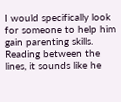I would specifically look for someone to help him gain parenting skills. Reading between the lines, it sounds like he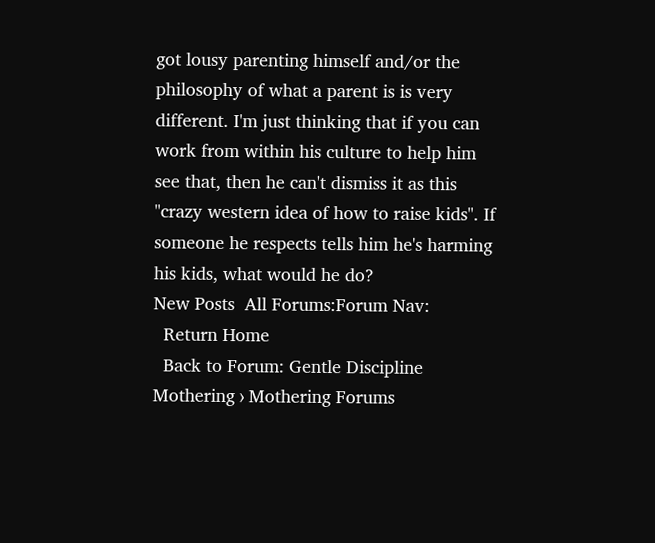got lousy parenting himself and/or the philosophy of what a parent is is very different. I'm just thinking that if you can work from within his culture to help him see that, then he can't dismiss it as this "crazy western idea of how to raise kids". If someone he respects tells him he's harming his kids, what would he do?
New Posts  All Forums:Forum Nav:
  Return Home
  Back to Forum: Gentle Discipline
Mothering › Mothering Forums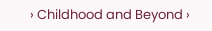› Childhood and Beyond ›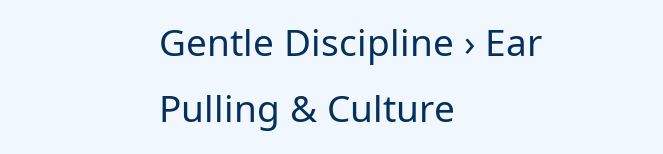Gentle Discipline › Ear Pulling & Culture